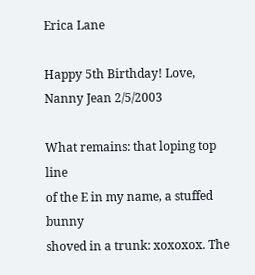Erica Lane

Happy 5th Birthday! Love, Nanny Jean 2/5/2003

What remains: that loping top line
of the E in my name, a stuffed bunny
shoved in a trunk: xoxoxox. The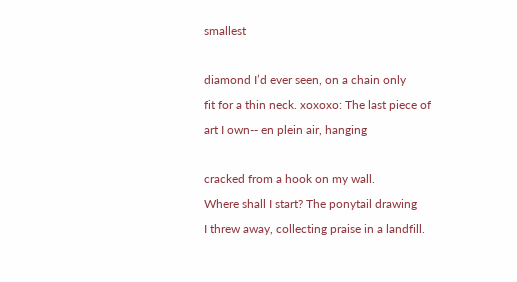smallest

diamond I’d ever seen, on a chain only
fit for a thin neck. xoxoxo: The last piece of
art I own-- en plein air, hanging

cracked from a hook on my wall.
Where shall I start? The ponytail drawing
I threw away, collecting praise in a landfill.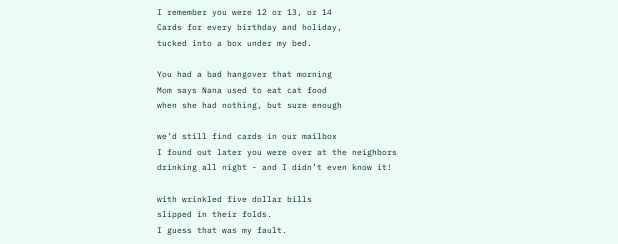I remember you were 12 or 13, or 14
Cards for every birthday and holiday,
tucked into a box under my bed.

You had a bad hangover that morning
Mom says Nana used to eat cat food
when she had nothing, but sure enough

we’d still find cards in our mailbox
I found out later you were over at the neighbors
drinking all night - and I didn’t even know it!

with wrinkled five dollar bills
slipped in their folds.
I guess that was my fault.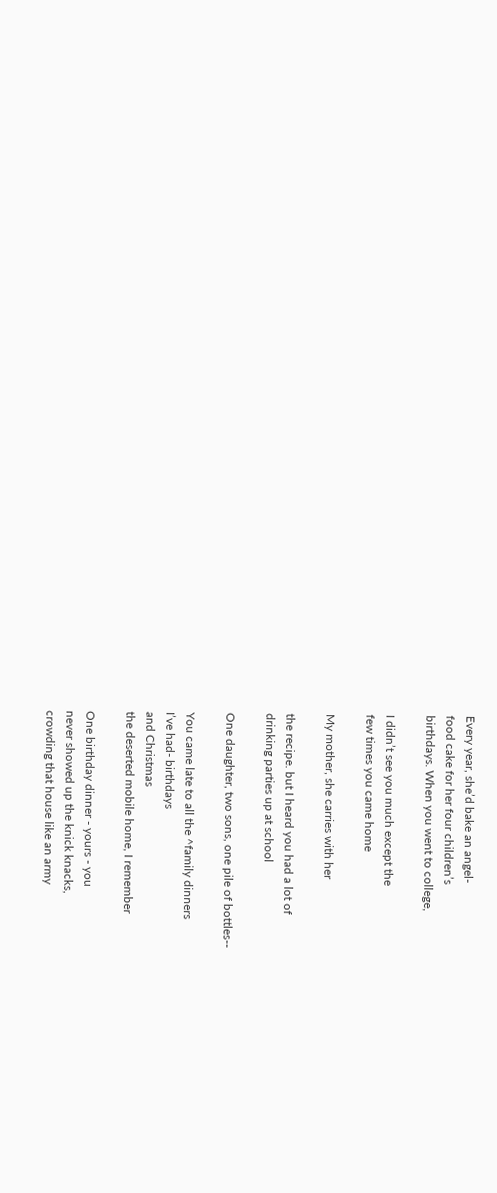Every year, she’d bake an angel-
food cake for her four children’s
birthdays. When you went to college,

I didn’t see you much except the
few times you came home

My mother, she carries with her

the recipe. but I heard you had a lot of
drinking parties up at school

One daughter, two sons, one pile of bottles--

You came late to all the ^family dinners
I’ve had- birthdays
and Christmas
the deserted mobile home, I remember

One birthday dinner - yours - you
never showed up the knick knacks,
crowding that house like an army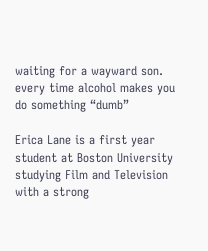waiting for a wayward son.
every time alcohol makes you
do something “dumb”

Erica Lane is a first year student at Boston University studying Film and Television with a strong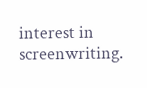interest in screenwriting.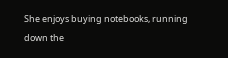She enjoys buying notebooks, running down the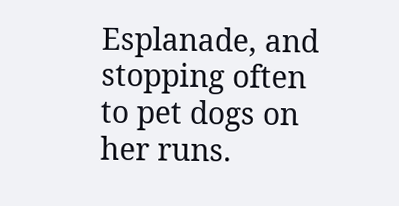Esplanade, and stopping often to pet dogs on her runs.